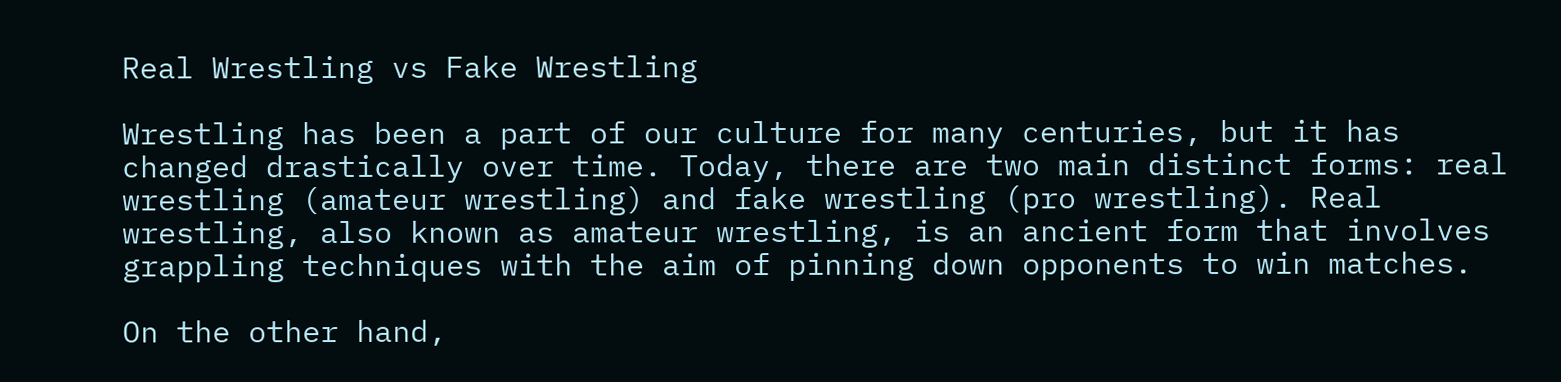Real Wrestling vs Fake Wrestling

Wrestling has been a part of our culture for many centuries, but it has changed drastically over time. Today, there are two main distinct forms: real wrestling (amateur wrestling) and fake wrestling (pro wrestling). Real wrestling, also known as amateur wrestling, is an ancient form that involves grappling techniques with the aim of pinning down opponents to win matches.

On the other hand,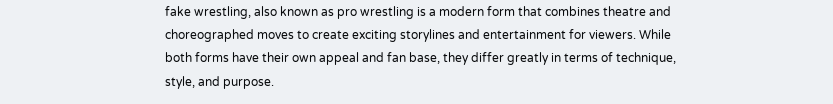fake wrestling, also known as pro wrestling is a modern form that combines theatre and choreographed moves to create exciting storylines and entertainment for viewers. While both forms have their own appeal and fan base, they differ greatly in terms of technique, style, and purpose.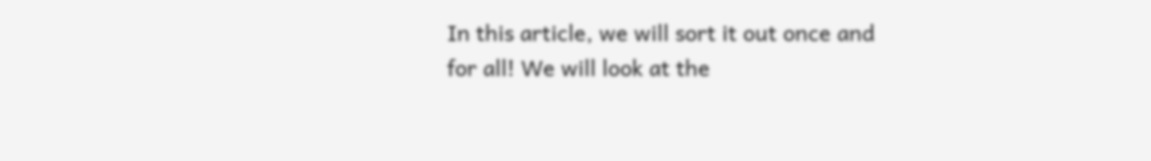In this article, we will sort it out once and for all! We will look at the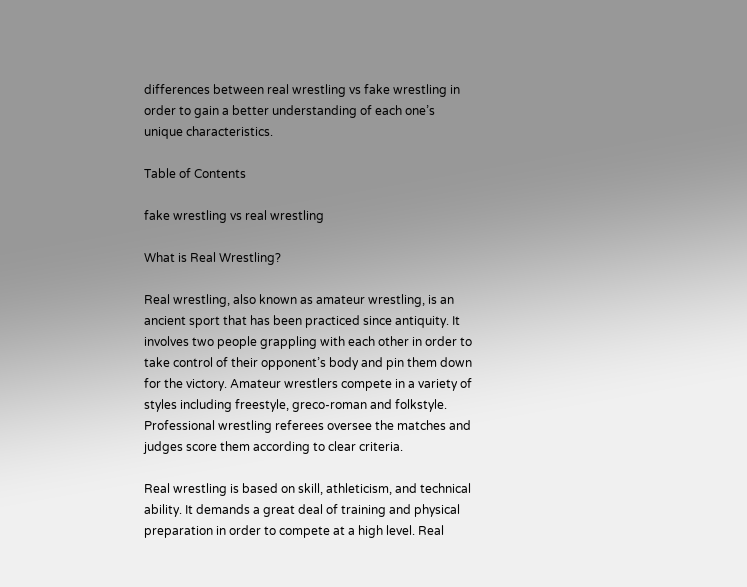differences between real wrestling vs fake wrestling in order to gain a better understanding of each one’s unique characteristics.

Table of Contents

fake wrestling vs real wrestling

What is Real Wrestling?

Real wrestling, also known as amateur wrestling, is an ancient sport that has been practiced since antiquity. It involves two people grappling with each other in order to take control of their opponent’s body and pin them down for the victory. Amateur wrestlers compete in a variety of styles including freestyle, greco-roman and folkstyle. Professional wrestling referees oversee the matches and judges score them according to clear criteria.

Real wrestling is based on skill, athleticism, and technical ability. It demands a great deal of training and physical preparation in order to compete at a high level. Real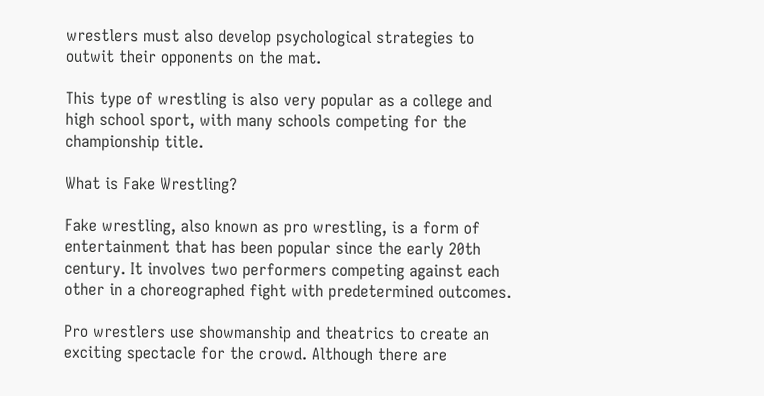wrestlers must also develop psychological strategies to outwit their opponents on the mat.

This type of wrestling is also very popular as a college and high school sport, with many schools competing for the championship title.

What is Fake Wrestling?

Fake wrestling, also known as pro wrestling, is a form of entertainment that has been popular since the early 20th century. It involves two performers competing against each other in a choreographed fight with predetermined outcomes.

Pro wrestlers use showmanship and theatrics to create an exciting spectacle for the crowd. Although there are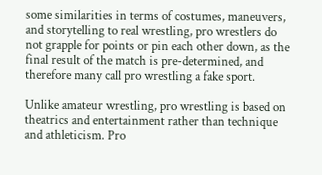some similarities in terms of costumes, maneuvers, and storytelling to real wrestling, pro wrestlers do not grapple for points or pin each other down, as the final result of the match is pre-determined, and therefore many call pro wrestling a fake sport.

Unlike amateur wrestling, pro wrestling is based on theatrics and entertainment rather than technique and athleticism. Pro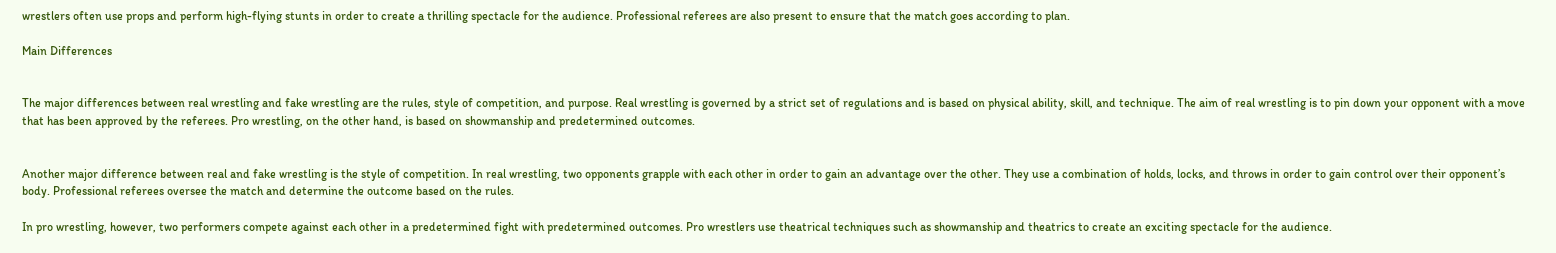wrestlers often use props and perform high-flying stunts in order to create a thrilling spectacle for the audience. Professional referees are also present to ensure that the match goes according to plan.

Main Differences


The major differences between real wrestling and fake wrestling are the rules, style of competition, and purpose. Real wrestling is governed by a strict set of regulations and is based on physical ability, skill, and technique. The aim of real wrestling is to pin down your opponent with a move that has been approved by the referees. Pro wrestling, on the other hand, is based on showmanship and predetermined outcomes.


Another major difference between real and fake wrestling is the style of competition. In real wrestling, two opponents grapple with each other in order to gain an advantage over the other. They use a combination of holds, locks, and throws in order to gain control over their opponent’s body. Professional referees oversee the match and determine the outcome based on the rules.

In pro wrestling, however, two performers compete against each other in a predetermined fight with predetermined outcomes. Pro wrestlers use theatrical techniques such as showmanship and theatrics to create an exciting spectacle for the audience.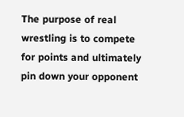The purpose of real wrestling is to compete for points and ultimately pin down your opponent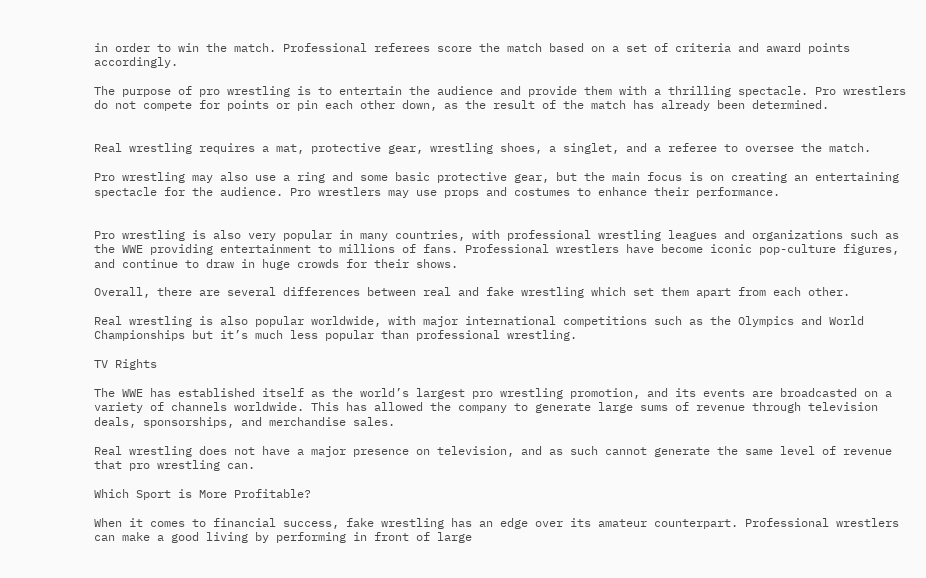in order to win the match. Professional referees score the match based on a set of criteria and award points accordingly.

The purpose of pro wrestling is to entertain the audience and provide them with a thrilling spectacle. Pro wrestlers do not compete for points or pin each other down, as the result of the match has already been determined.


Real wrestling requires a mat, protective gear, wrestling shoes, a singlet, and a referee to oversee the match.

Pro wrestling may also use a ring and some basic protective gear, but the main focus is on creating an entertaining spectacle for the audience. Pro wrestlers may use props and costumes to enhance their performance.


Pro wrestling is also very popular in many countries, with professional wrestling leagues and organizations such as the WWE providing entertainment to millions of fans. Professional wrestlers have become iconic pop-culture figures, and continue to draw in huge crowds for their shows.

Overall, there are several differences between real and fake wrestling which set them apart from each other.

Real wrestling is also popular worldwide, with major international competitions such as the Olympics and World Championships but it’s much less popular than professional wrestling.

TV Rights

The WWE has established itself as the world’s largest pro wrestling promotion, and its events are broadcasted on a variety of channels worldwide. This has allowed the company to generate large sums of revenue through television deals, sponsorships, and merchandise sales.

Real wrestling does not have a major presence on television, and as such cannot generate the same level of revenue that pro wrestling can.

Which Sport is More Profitable?

When it comes to financial success, fake wrestling has an edge over its amateur counterpart. Professional wrestlers can make a good living by performing in front of large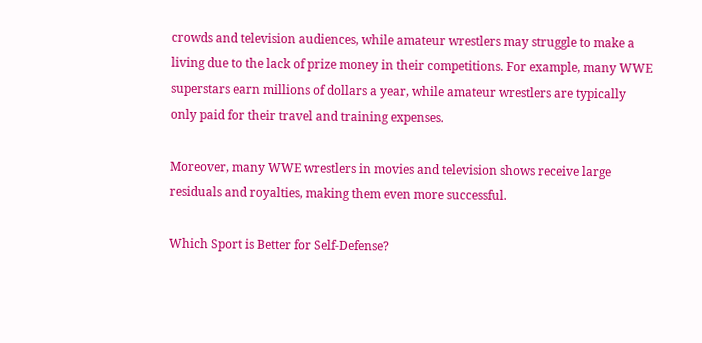crowds and television audiences, while amateur wrestlers may struggle to make a living due to the lack of prize money in their competitions. For example, many WWE superstars earn millions of dollars a year, while amateur wrestlers are typically only paid for their travel and training expenses.

Moreover, many WWE wrestlers in movies and television shows receive large residuals and royalties, making them even more successful.

Which Sport is Better for Self-Defense?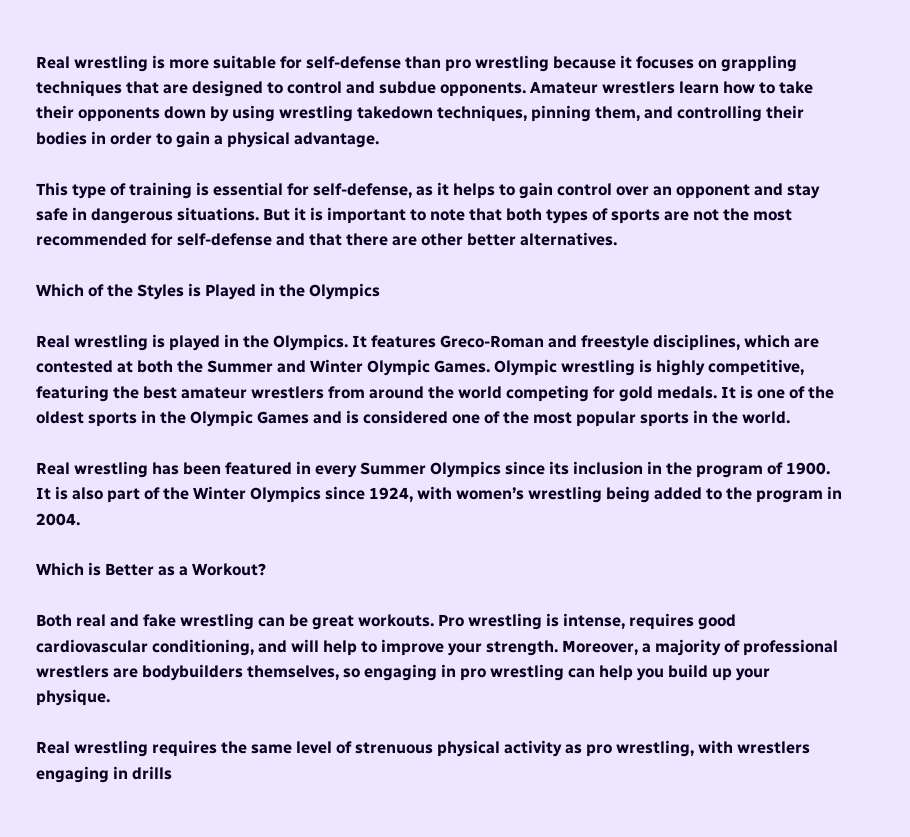Real wrestling is more suitable for self-defense than pro wrestling because it focuses on grappling techniques that are designed to control and subdue opponents. Amateur wrestlers learn how to take their opponents down by using wrestling takedown techniques, pinning them, and controlling their bodies in order to gain a physical advantage.

This type of training is essential for self-defense, as it helps to gain control over an opponent and stay safe in dangerous situations. But it is important to note that both types of sports are not the most recommended for self-defense and that there are other better alternatives.

Which of the Styles is Played in the Olympics

Real wrestling is played in the Olympics. It features Greco-Roman and freestyle disciplines, which are contested at both the Summer and Winter Olympic Games. Olympic wrestling is highly competitive, featuring the best amateur wrestlers from around the world competing for gold medals. It is one of the oldest sports in the Olympic Games and is considered one of the most popular sports in the world.

Real wrestling has been featured in every Summer Olympics since its inclusion in the program of 1900. It is also part of the Winter Olympics since 1924, with women’s wrestling being added to the program in 2004.

Which is Better as a Workout?

Both real and fake wrestling can be great workouts. Pro wrestling is intense, requires good cardiovascular conditioning, and will help to improve your strength. Moreover, a majority of professional wrestlers are bodybuilders themselves, so engaging in pro wrestling can help you build up your physique.

Real wrestling requires the same level of strenuous physical activity as pro wrestling, with wrestlers engaging in drills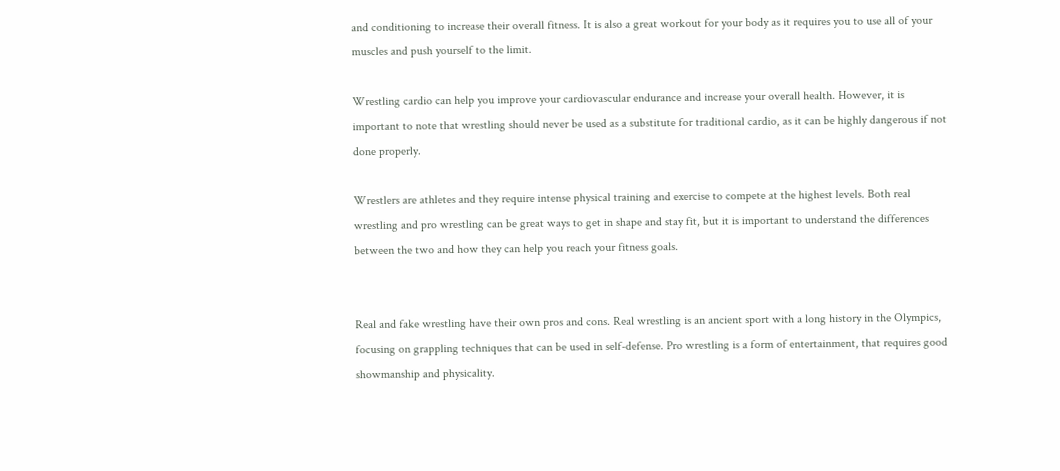and conditioning to increase their overall fitness. It is also a great workout for your body as it requires you to use all of your muscles and push yourself to the limit.

Wrestling cardio can help you improve your cardiovascular endurance and increase your overall health. However, it is important to note that wrestling should never be used as a substitute for traditional cardio, as it can be highly dangerous if not done properly.

Wrestlers are athletes and they require intense physical training and exercise to compete at the highest levels. Both real wrestling and pro wrestling can be great ways to get in shape and stay fit, but it is important to understand the differences between the two and how they can help you reach your fitness goals.


Real and fake wrestling have their own pros and cons. Real wrestling is an ancient sport with a long history in the Olympics, focusing on grappling techniques that can be used in self-defense. Pro wrestling is a form of entertainment, that requires good showmanship and physicality.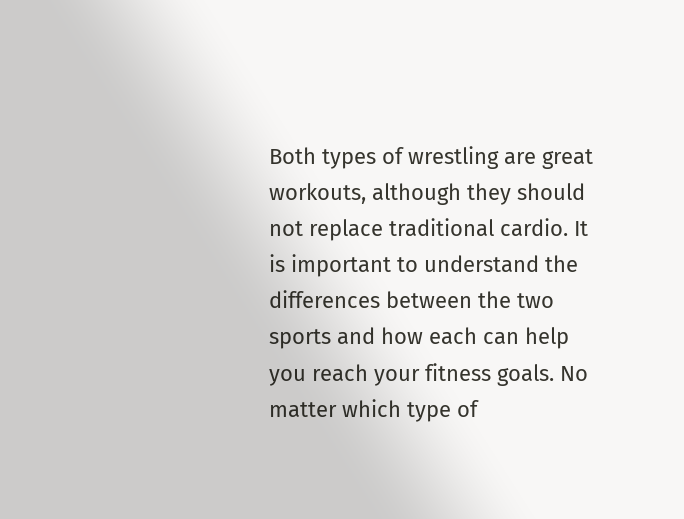Both types of wrestling are great workouts, although they should not replace traditional cardio. It is important to understand the differences between the two sports and how each can help you reach your fitness goals. No matter which type of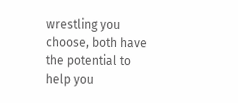wrestling you choose, both have the potential to help you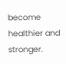become healthier and stronger.